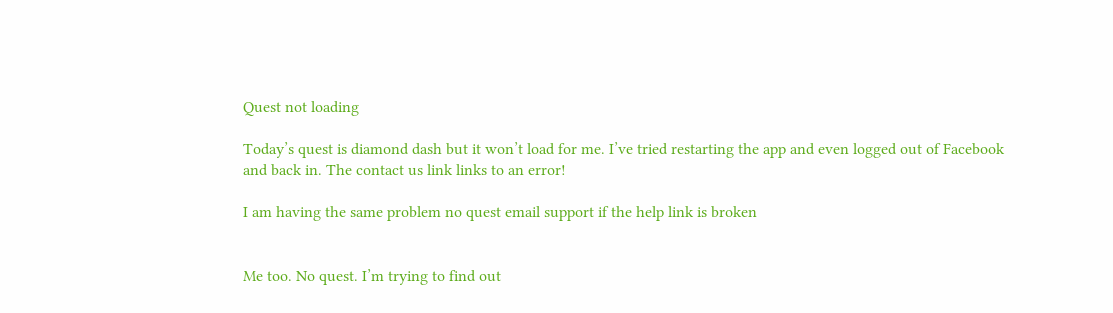Quest not loading

Today’s quest is diamond dash but it won’t load for me. I’ve tried restarting the app and even logged out of Facebook and back in. The contact us link links to an error!

I am having the same problem no quest email support if the help link is broken


Me too. No quest. I’m trying to find out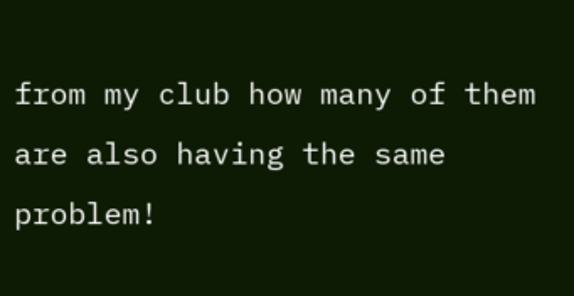from my club how many of them are also having the same problem!